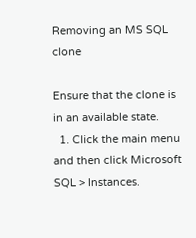Removing an MS SQL clone

Ensure that the clone is in an available state.
  1. Click the main menu and then click Microsoft SQL > Instances.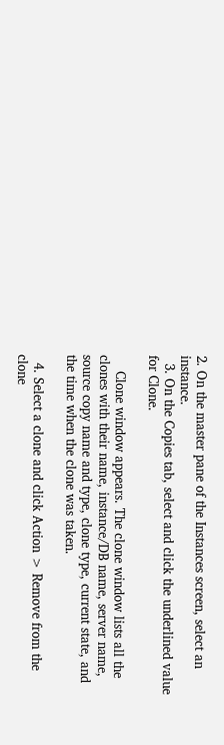2. On the master pane of the Instances screen, select an instance.
  3. On the Copies tab, select and click the underlined value for Clone.

    Clone window appears. The clone window lists all the clones with their name, instance/DB name, server name, source copy name and type, clone type, current state, and the time when the clone was taken.

  4. Select a clone and click Action > Remove from the clone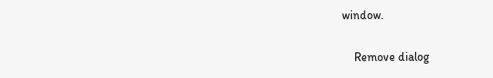window.

    Remove dialog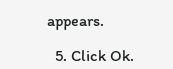appears.

  5. Click Ok.